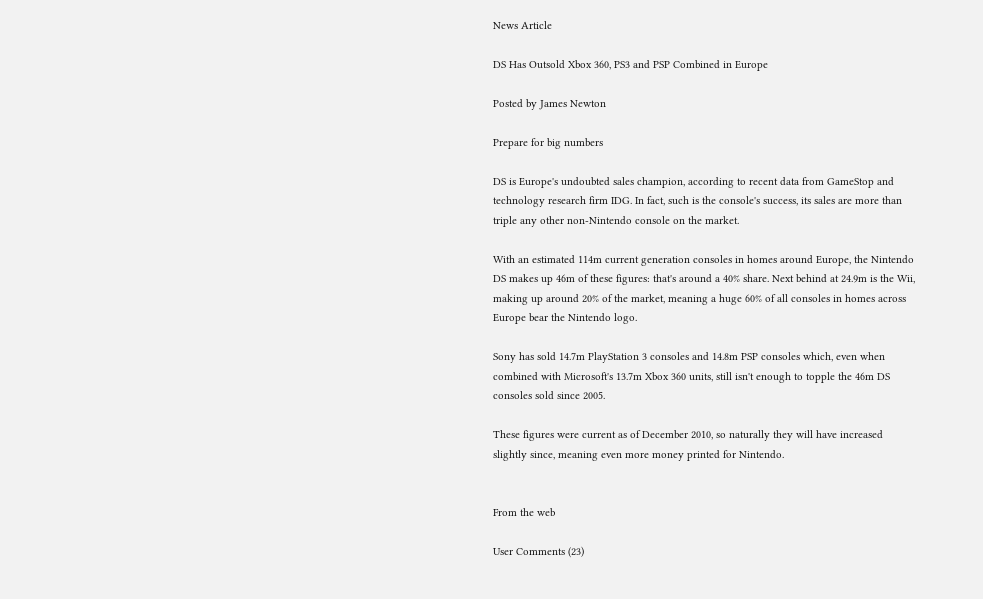News Article

DS Has Outsold Xbox 360, PS3 and PSP Combined in Europe

Posted by James Newton

Prepare for big numbers

DS is Europe's undoubted sales champion, according to recent data from GameStop and technology research firm IDG. In fact, such is the console's success, its sales are more than triple any other non-Nintendo console on the market.

With an estimated 114m current generation consoles in homes around Europe, the Nintendo DS makes up 46m of these figures: that's around a 40% share. Next behind at 24.9m is the Wii, making up around 20% of the market, meaning a huge 60% of all consoles in homes across Europe bear the Nintendo logo.

Sony has sold 14.7m PlayStation 3 consoles and 14.8m PSP consoles which, even when combined with Microsoft's 13.7m Xbox 360 units, still isn't enough to topple the 46m DS consoles sold since 2005.

These figures were current as of December 2010, so naturally they will have increased slightly since, meaning even more money printed for Nintendo.


From the web

User Comments (23)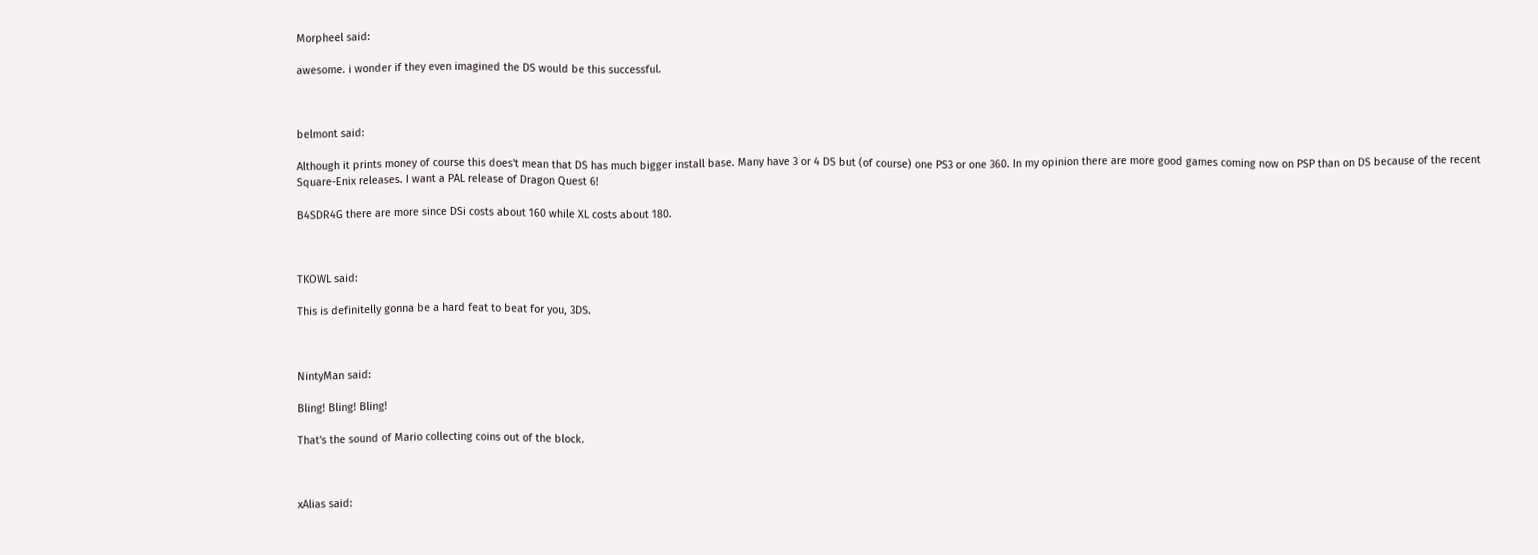Morpheel said:

awesome. i wonder if they even imagined the DS would be this successful.



belmont said:

Although it prints money of course this does't mean that DS has much bigger install base. Many have 3 or 4 DS but (of course) one PS3 or one 360. In my opinion there are more good games coming now on PSP than on DS because of the recent Square-Enix releases. I want a PAL release of Dragon Quest 6!

B4SDR4G there are more since DSi costs about 160 while XL costs about 180.



TKOWL said:

This is definitelly gonna be a hard feat to beat for you, 3DS.



NintyMan said:

Bling! Bling! Bling!

That's the sound of Mario collecting coins out of the block.



xAlias said: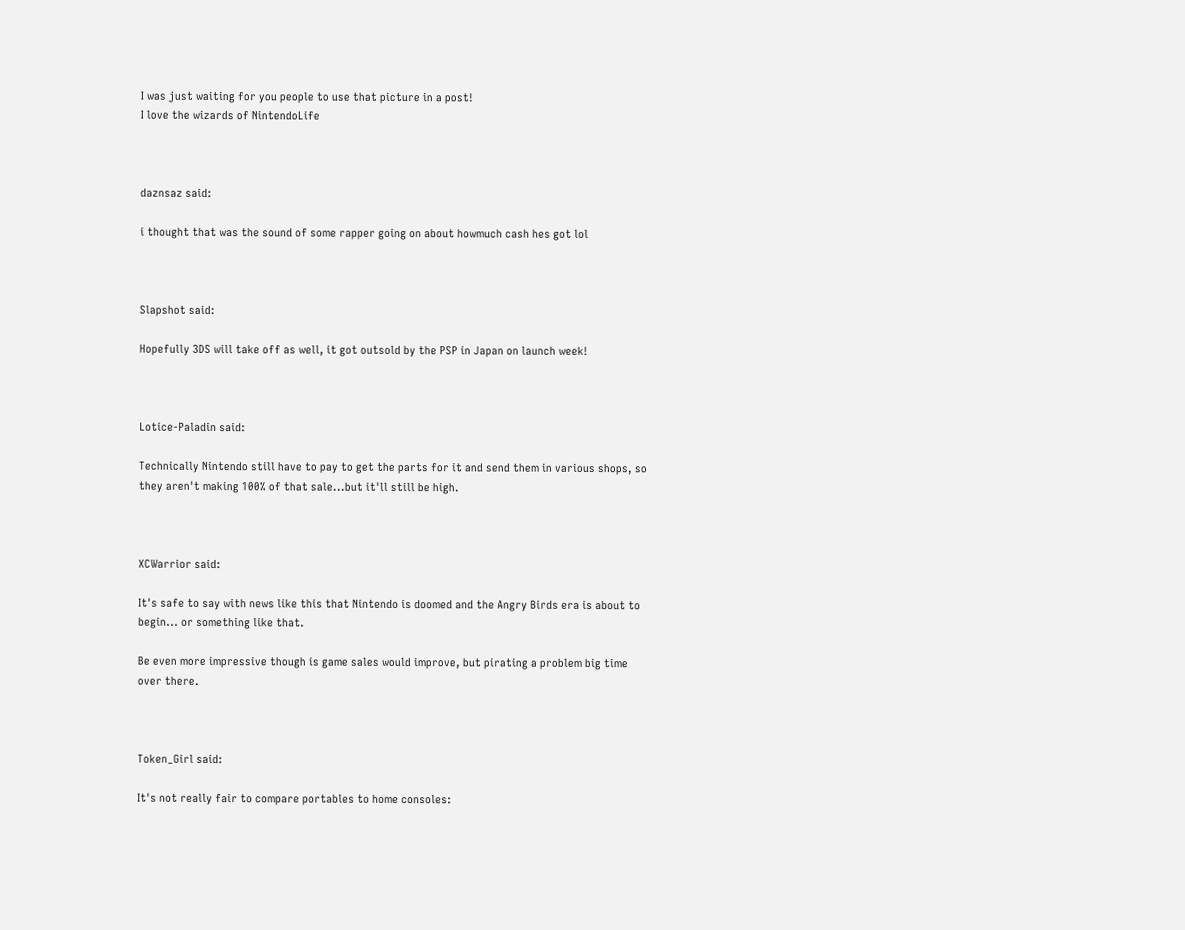I was just waiting for you people to use that picture in a post!
I love the wizards of NintendoLife



daznsaz said:

i thought that was the sound of some rapper going on about howmuch cash hes got lol



Slapshot said:

Hopefully 3DS will take off as well, it got outsold by the PSP in Japan on launch week!



Lotice-Paladin said:

Technically Nintendo still have to pay to get the parts for it and send them in various shops, so they aren't making 100% of that sale...but it'll still be high.



XCWarrior said:

It's safe to say with news like this that Nintendo is doomed and the Angry Birds era is about to begin... or something like that.

Be even more impressive though is game sales would improve, but pirating a problem big time over there.



Token_Girl said:

It's not really fair to compare portables to home consoles: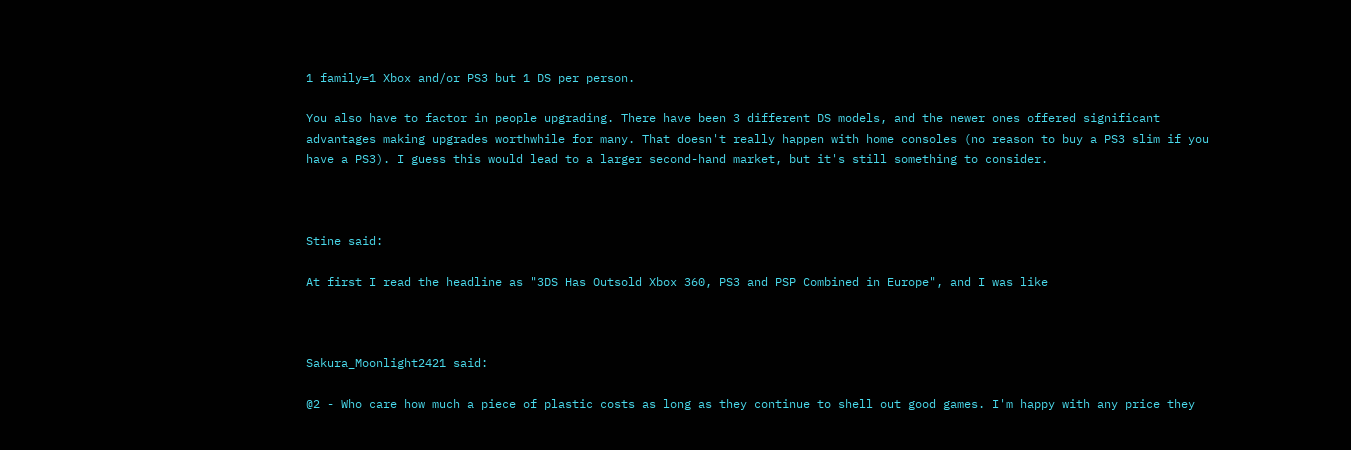1 family=1 Xbox and/or PS3 but 1 DS per person.

You also have to factor in people upgrading. There have been 3 different DS models, and the newer ones offered significant advantages making upgrades worthwhile for many. That doesn't really happen with home consoles (no reason to buy a PS3 slim if you have a PS3). I guess this would lead to a larger second-hand market, but it's still something to consider.



Stine said:

At first I read the headline as "3DS Has Outsold Xbox 360, PS3 and PSP Combined in Europe", and I was like



Sakura_Moonlight2421 said:

@2 - Who care how much a piece of plastic costs as long as they continue to shell out good games. I'm happy with any price they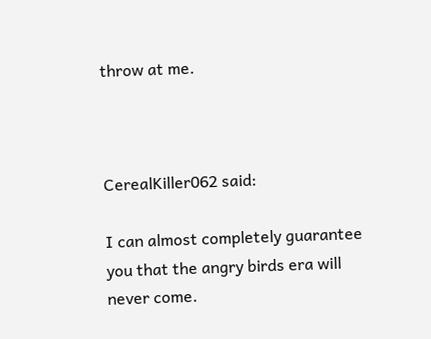throw at me.



CerealKiller062 said:

I can almost completely guarantee you that the angry birds era will never come.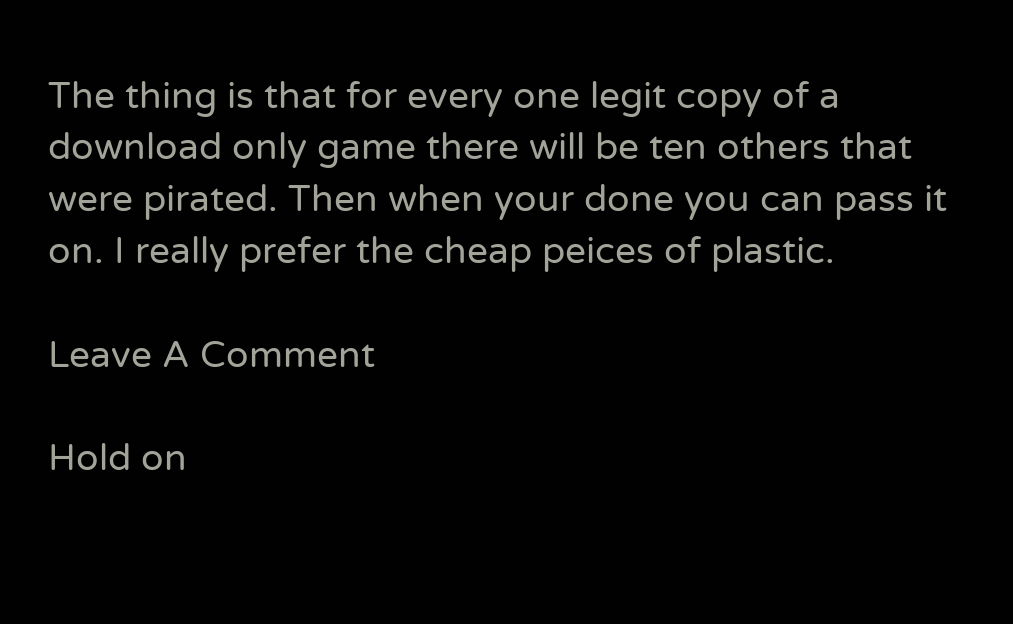The thing is that for every one legit copy of a download only game there will be ten others that were pirated. Then when your done you can pass it on. I really prefer the cheap peices of plastic.

Leave A Comment

Hold on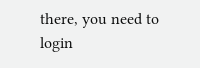there, you need to login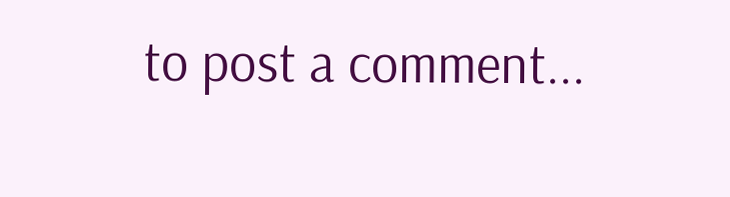to post a comment...